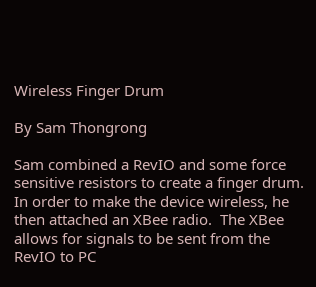Wireless Finger Drum

By Sam Thongrong

Sam combined a RevIO and some force sensitive resistors to create a finger drum. In order to make the device wireless, he then attached an XBee radio.  The XBee allows for signals to be sent from the RevIO to PC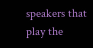speakers that play the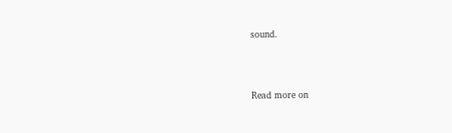sound.



Read more on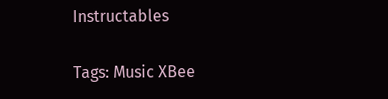Instructables

Tags: Music XBee